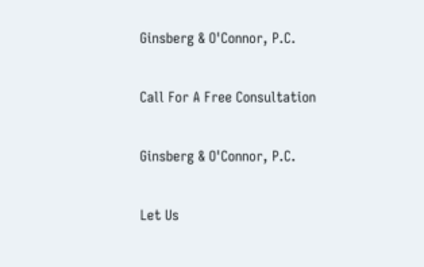Ginsberg & O'Connor, P.C.

Call For A Free Consultation

Ginsberg & O'Connor, P.C.

Let Us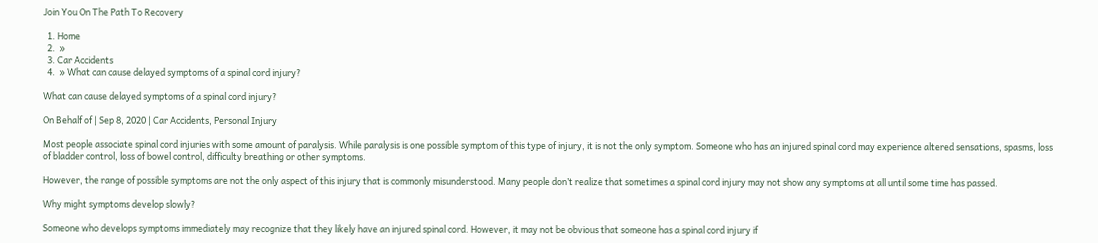Join You On The Path To Recovery

  1. Home
  2.  »
  3. Car Accidents
  4.  » What can cause delayed symptoms of a spinal cord injury?

What can cause delayed symptoms of a spinal cord injury?

On Behalf of | Sep 8, 2020 | Car Accidents, Personal Injury

Most people associate spinal cord injuries with some amount of paralysis. While paralysis is one possible symptom of this type of injury, it is not the only symptom. Someone who has an injured spinal cord may experience altered sensations, spasms, loss of bladder control, loss of bowel control, difficulty breathing or other symptoms.

However, the range of possible symptoms are not the only aspect of this injury that is commonly misunderstood. Many people don’t realize that sometimes a spinal cord injury may not show any symptoms at all until some time has passed.

Why might symptoms develop slowly?

Someone who develops symptoms immediately may recognize that they likely have an injured spinal cord. However, it may not be obvious that someone has a spinal cord injury if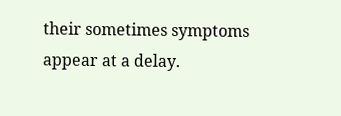their sometimes symptoms appear at a delay.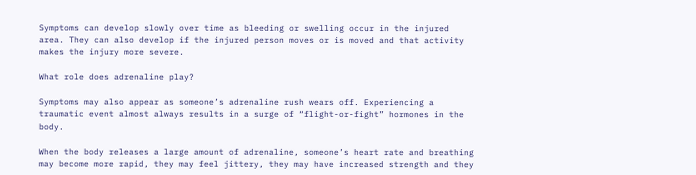Symptoms can develop slowly over time as bleeding or swelling occur in the injured area. They can also develop if the injured person moves or is moved and that activity makes the injury more severe.

What role does adrenaline play?

Symptoms may also appear as someone’s adrenaline rush wears off. Experiencing a traumatic event almost always results in a surge of “flight-or-fight” hormones in the body.

When the body releases a large amount of adrenaline, someone’s heart rate and breathing may become more rapid, they may feel jittery, they may have increased strength and they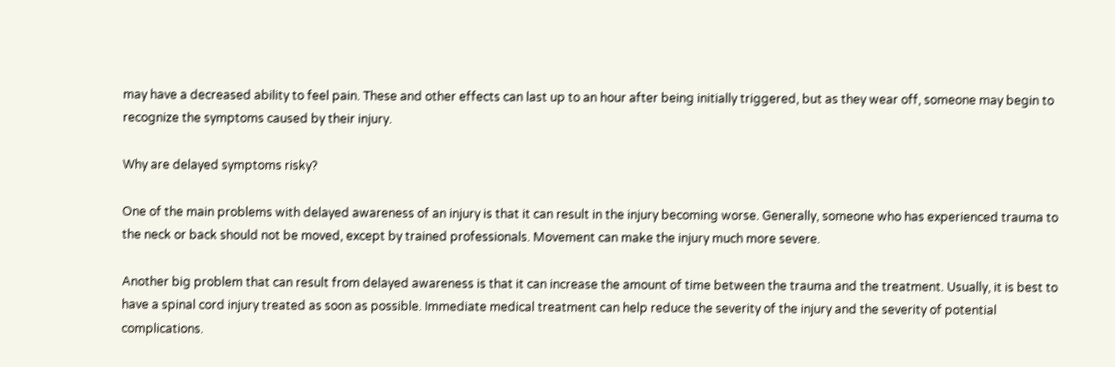may have a decreased ability to feel pain. These and other effects can last up to an hour after being initially triggered, but as they wear off, someone may begin to recognize the symptoms caused by their injury.

Why are delayed symptoms risky?

One of the main problems with delayed awareness of an injury is that it can result in the injury becoming worse. Generally, someone who has experienced trauma to the neck or back should not be moved, except by trained professionals. Movement can make the injury much more severe.

Another big problem that can result from delayed awareness is that it can increase the amount of time between the trauma and the treatment. Usually, it is best to have a spinal cord injury treated as soon as possible. Immediate medical treatment can help reduce the severity of the injury and the severity of potential complications.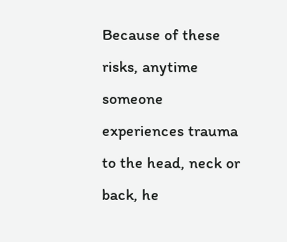Because of these risks, anytime someone experiences trauma to the head, neck or back, he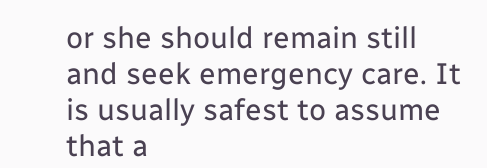or she should remain still and seek emergency care. It is usually safest to assume that a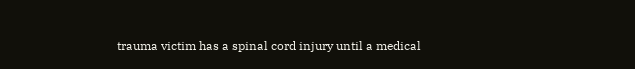trauma victim has a spinal cord injury until a medical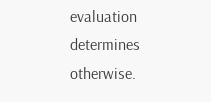evaluation determines otherwise.